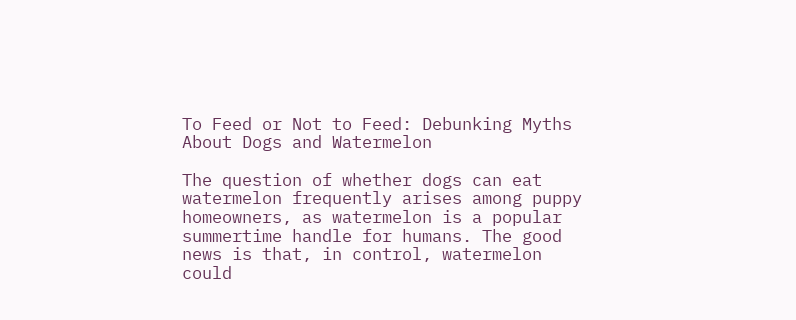To Feed or Not to Feed: Debunking Myths About Dogs and Watermelon

The question of whether dogs can eat watermelon frequently arises among puppy homeowners, as watermelon is a popular summertime handle for humans. The good news is that, in control, watermelon could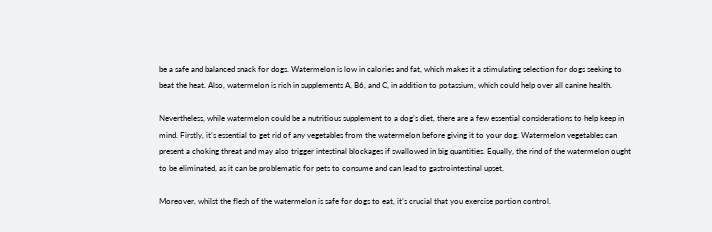be a safe and balanced snack for dogs. Watermelon is low in calories and fat, which makes it a stimulating selection for dogs seeking to beat the heat. Also, watermelon is rich in supplements A, B6, and C, in addition to potassium, which could help over all canine health.

Nevertheless, while watermelon could be a nutritious supplement to a dog’s diet, there are a few essential considerations to help keep in mind. Firstly, it’s essential to get rid of any vegetables from the watermelon before giving it to your dog. Watermelon vegetables can present a choking threat and may also trigger intestinal blockages if swallowed in big quantities. Equally, the rind of the watermelon ought to be eliminated, as it can be problematic for pets to consume and can lead to gastrointestinal upset.

Moreover, whilst the flesh of the watermelon is safe for dogs to eat, it’s crucial that you exercise portion control.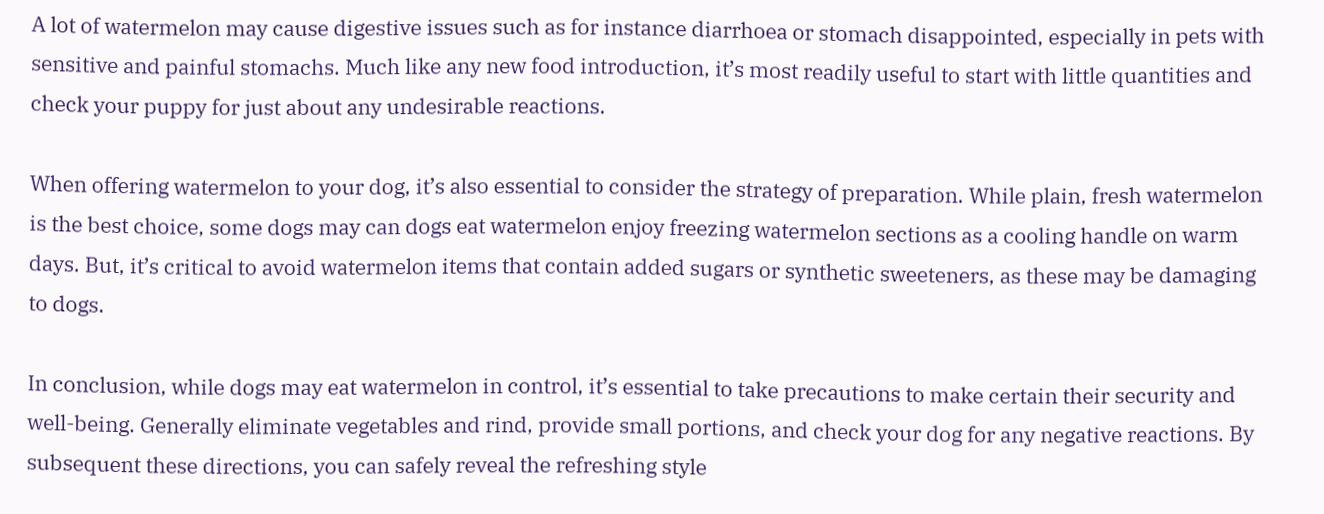A lot of watermelon may cause digestive issues such as for instance diarrhoea or stomach disappointed, especially in pets with sensitive and painful stomachs. Much like any new food introduction, it’s most readily useful to start with little quantities and check your puppy for just about any undesirable reactions.

When offering watermelon to your dog, it’s also essential to consider the strategy of preparation. While plain, fresh watermelon is the best choice, some dogs may can dogs eat watermelon enjoy freezing watermelon sections as a cooling handle on warm days. But, it’s critical to avoid watermelon items that contain added sugars or synthetic sweeteners, as these may be damaging to dogs.

In conclusion, while dogs may eat watermelon in control, it’s essential to take precautions to make certain their security and well-being. Generally eliminate vegetables and rind, provide small portions, and check your dog for any negative reactions. By subsequent these directions, you can safely reveal the refreshing style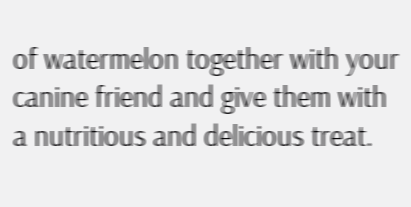of watermelon together with your canine friend and give them with a nutritious and delicious treat.